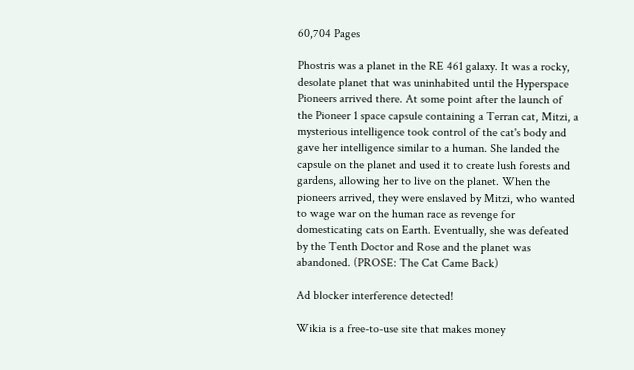60,704 Pages

Phostris was a planet in the RE 461 galaxy. It was a rocky, desolate planet that was uninhabited until the Hyperspace Pioneers arrived there. At some point after the launch of the Pioneer 1 space capsule containing a Terran cat, Mitzi, a mysterious intelligence took control of the cat's body and gave her intelligence similar to a human. She landed the capsule on the planet and used it to create lush forests and gardens, allowing her to live on the planet. When the pioneers arrived, they were enslaved by Mitzi, who wanted to wage war on the human race as revenge for domesticating cats on Earth. Eventually, she was defeated by the Tenth Doctor and Rose and the planet was abandoned. (PROSE: The Cat Came Back)

Ad blocker interference detected!

Wikia is a free-to-use site that makes money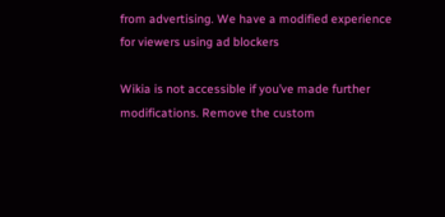from advertising. We have a modified experience for viewers using ad blockers

Wikia is not accessible if you’ve made further modifications. Remove the custom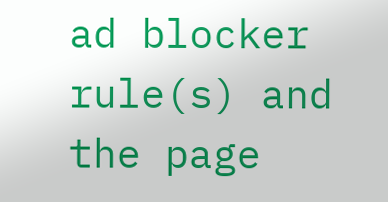ad blocker rule(s) and the page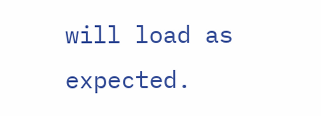will load as expected.